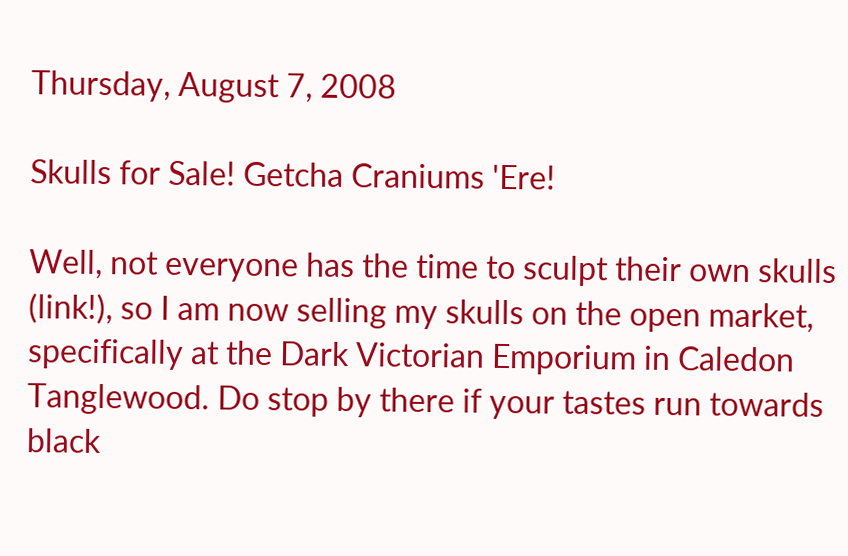Thursday, August 7, 2008

Skulls for Sale! Getcha Craniums 'Ere!

Well, not everyone has the time to sculpt their own skulls (link!), so I am now selling my skulls on the open market, specifically at the Dark Victorian Emporium in Caledon Tanglewood. Do stop by there if your tastes run towards black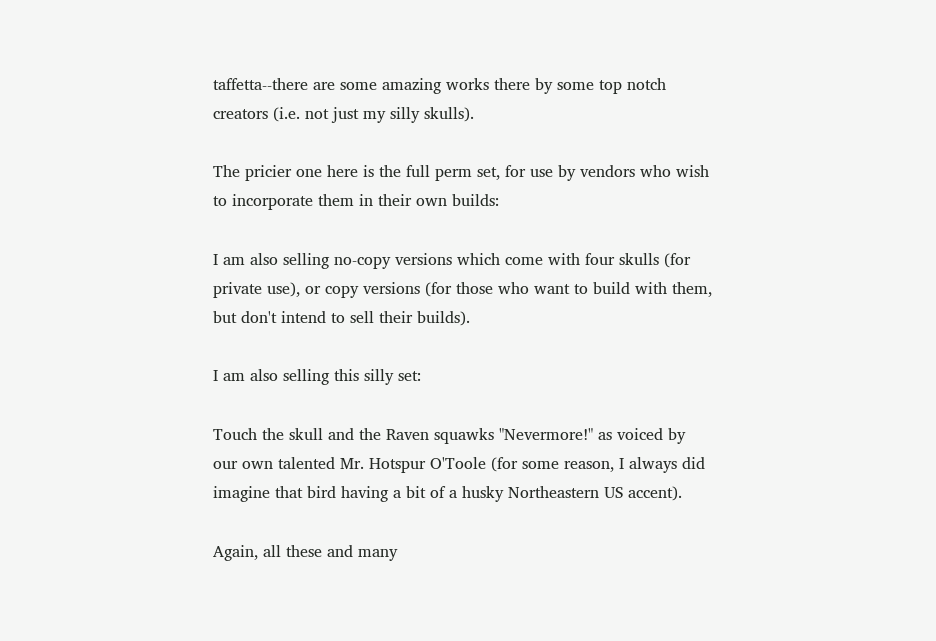taffetta--there are some amazing works there by some top notch creators (i.e. not just my silly skulls).

The pricier one here is the full perm set, for use by vendors who wish to incorporate them in their own builds:

I am also selling no-copy versions which come with four skulls (for private use), or copy versions (for those who want to build with them, but don't intend to sell their builds).

I am also selling this silly set:

Touch the skull and the Raven squawks "Nevermore!" as voiced by our own talented Mr. Hotspur O'Toole (for some reason, I always did imagine that bird having a bit of a husky Northeastern US accent).

Again, all these and many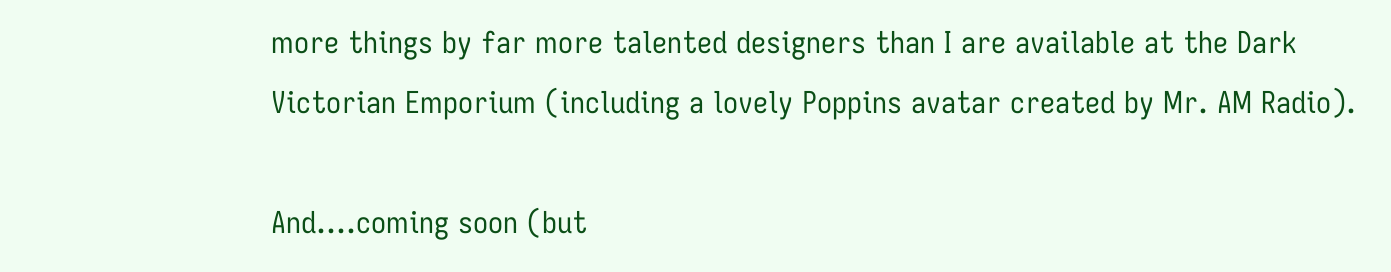more things by far more talented designers than I are available at the Dark Victorian Emporium (including a lovely Poppins avatar created by Mr. AM Radio).

And....coming soon (but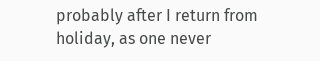probably after I return from holiday, as one never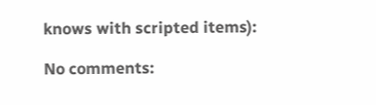knows with scripted items):

No comments: